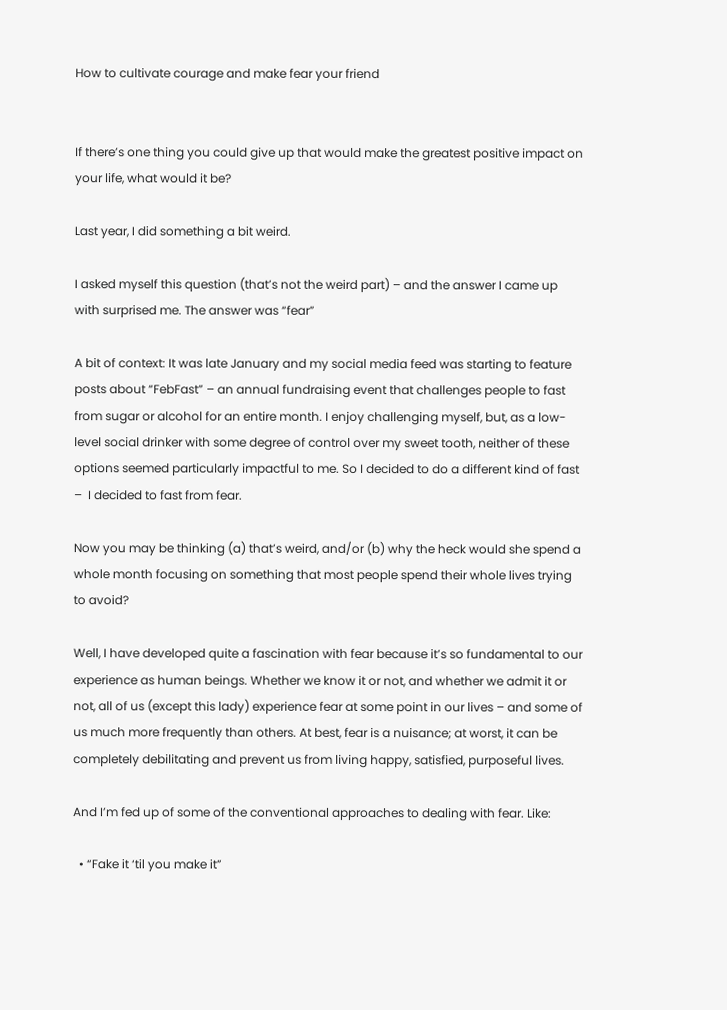How to cultivate courage and make fear your friend


If there’s one thing you could give up that would make the greatest positive impact on your life, what would it be?

Last year, I did something a bit weird.

I asked myself this question (that’s not the weird part) – and the answer I came up with surprised me. The answer was “fear”

A bit of context: It was late January and my social media feed was starting to feature posts about “FebFast” – an annual fundraising event that challenges people to fast from sugar or alcohol for an entire month. I enjoy challenging myself, but, as a low-level social drinker with some degree of control over my sweet tooth, neither of these options seemed particularly impactful to me. So I decided to do a different kind of fast –  I decided to fast from fear.

Now you may be thinking (a) that’s weird, and/or (b) why the heck would she spend a whole month focusing on something that most people spend their whole lives trying to avoid?

Well, I have developed quite a fascination with fear because it’s so fundamental to our experience as human beings. Whether we know it or not, and whether we admit it or not, all of us (except this lady) experience fear at some point in our lives – and some of us much more frequently than others. At best, fear is a nuisance; at worst, it can be completely debilitating and prevent us from living happy, satisfied, purposeful lives.

And I’m fed up of some of the conventional approaches to dealing with fear. Like:

  • “Fake it ‘til you make it”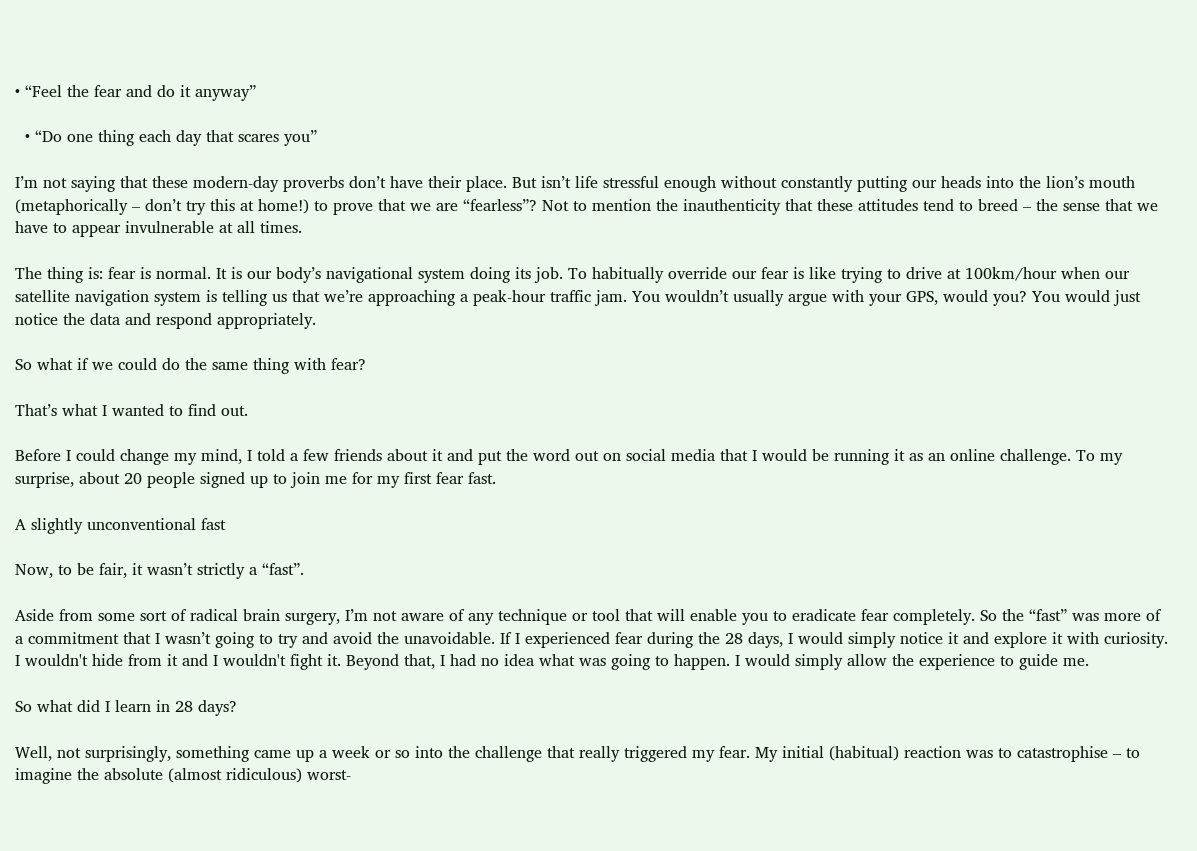• “Feel the fear and do it anyway”

  • “Do one thing each day that scares you”

I’m not saying that these modern-day proverbs don’t have their place. But isn’t life stressful enough without constantly putting our heads into the lion’s mouth (metaphorically – don’t try this at home!) to prove that we are “fearless”? Not to mention the inauthenticity that these attitudes tend to breed – the sense that we have to appear invulnerable at all times.

The thing is: fear is normal. It is our body’s navigational system doing its job. To habitually override our fear is like trying to drive at 100km/hour when our satellite navigation system is telling us that we’re approaching a peak-hour traffic jam. You wouldn’t usually argue with your GPS, would you? You would just notice the data and respond appropriately.

So what if we could do the same thing with fear?

That’s what I wanted to find out.

Before I could change my mind, I told a few friends about it and put the word out on social media that I would be running it as an online challenge. To my surprise, about 20 people signed up to join me for my first fear fast.

A slightly unconventional fast

Now, to be fair, it wasn’t strictly a “fast”.

Aside from some sort of radical brain surgery, I’m not aware of any technique or tool that will enable you to eradicate fear completely. So the “fast” was more of a commitment that I wasn’t going to try and avoid the unavoidable. If I experienced fear during the 28 days, I would simply notice it and explore it with curiosity. I wouldn't hide from it and I wouldn't fight it. Beyond that, I had no idea what was going to happen. I would simply allow the experience to guide me.

So what did I learn in 28 days?

Well, not surprisingly, something came up a week or so into the challenge that really triggered my fear. My initial (habitual) reaction was to catastrophise – to imagine the absolute (almost ridiculous) worst-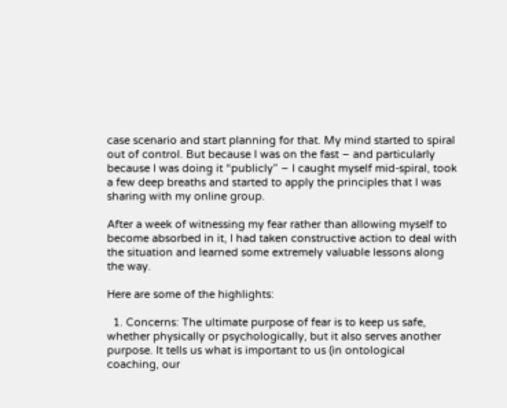case scenario and start planning for that. My mind started to spiral out of control. But because I was on the fast – and particularly because I was doing it “publicly” – I caught myself mid-spiral, took a few deep breaths and started to apply the principles that I was sharing with my online group.

After a week of witnessing my fear rather than allowing myself to become absorbed in it, I had taken constructive action to deal with the situation and learned some extremely valuable lessons along the way.

Here are some of the highlights:

  1. Concerns: The ultimate purpose of fear is to keep us safe, whether physically or psychologically, but it also serves another purpose. It tells us what is important to us (in ontological coaching, our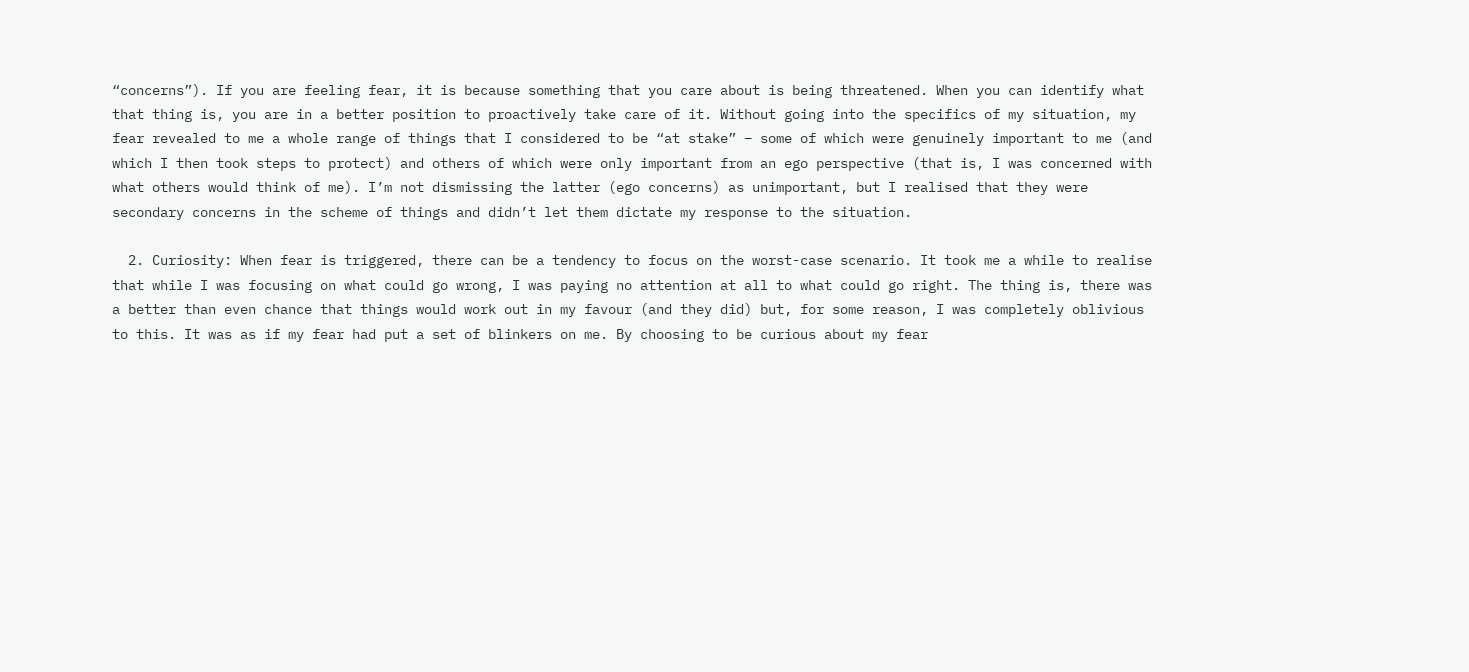“concerns”). If you are feeling fear, it is because something that you care about is being threatened. When you can identify what that thing is, you are in a better position to proactively take care of it. Without going into the specifics of my situation, my fear revealed to me a whole range of things that I considered to be “at stake” – some of which were genuinely important to me (and which I then took steps to protect) and others of which were only important from an ego perspective (that is, I was concerned with what others would think of me). I’m not dismissing the latter (ego concerns) as unimportant, but I realised that they were secondary concerns in the scheme of things and didn’t let them dictate my response to the situation.

  2. Curiosity: When fear is triggered, there can be a tendency to focus on the worst-case scenario. It took me a while to realise that while I was focusing on what could go wrong, I was paying no attention at all to what could go right. The thing is, there was a better than even chance that things would work out in my favour (and they did) but, for some reason, I was completely oblivious to this. It was as if my fear had put a set of blinkers on me. By choosing to be curious about my fear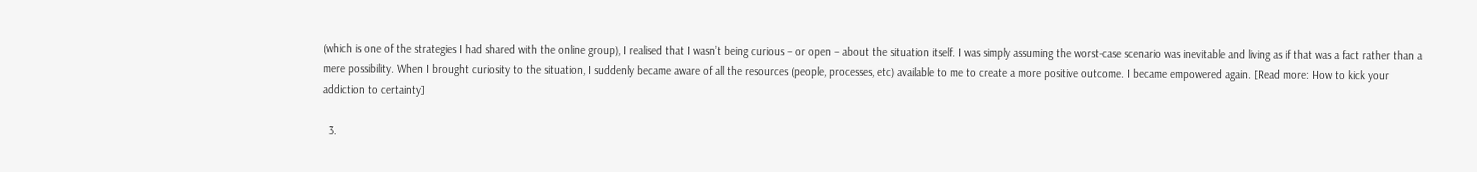(which is one of the strategies I had shared with the online group), I realised that I wasn’t being curious – or open – about the situation itself. I was simply assuming the worst-case scenario was inevitable and living as if that was a fact rather than a mere possibility. When I brought curiosity to the situation, I suddenly became aware of all the resources (people, processes, etc) available to me to create a more positive outcome. I became empowered again. [Read more: How to kick your addiction to certainty]

  3.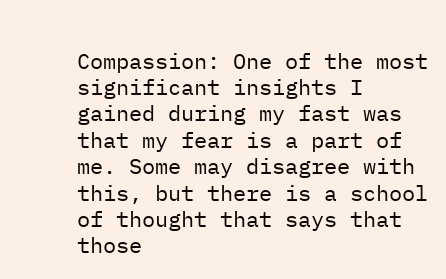Compassion: One of the most significant insights I gained during my fast was that my fear is a part of me. Some may disagree with this, but there is a school of thought that says that those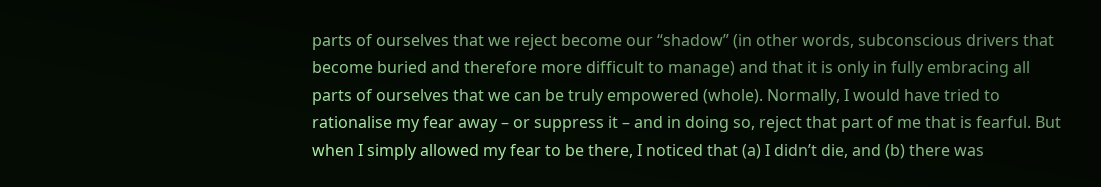parts of ourselves that we reject become our “shadow” (in other words, subconscious drivers that become buried and therefore more difficult to manage) and that it is only in fully embracing all parts of ourselves that we can be truly empowered (whole). Normally, I would have tried to rationalise my fear away – or suppress it – and in doing so, reject that part of me that is fearful. But when I simply allowed my fear to be there, I noticed that (a) I didn’t die, and (b) there was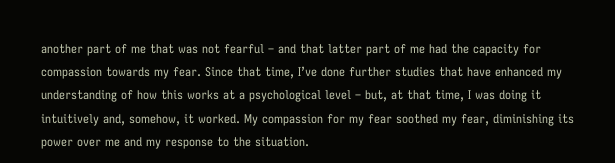another part of me that was not fearful – and that latter part of me had the capacity for compassion towards my fear. Since that time, I’ve done further studies that have enhanced my understanding of how this works at a psychological level – but, at that time, I was doing it intuitively and, somehow, it worked. My compassion for my fear soothed my fear, diminishing its power over me and my response to the situation.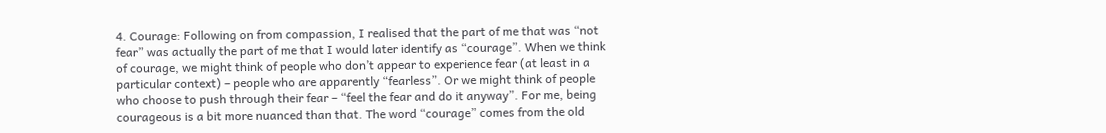4. Courage: Following on from compassion, I realised that the part of me that was “not fear” was actually the part of me that I would later identify as “courage”. When we think of courage, we might think of people who don’t appear to experience fear (at least in a particular context) – people who are apparently “fearless”. Or we might think of people who choose to push through their fear – “feel the fear and do it anyway”. For me, being courageous is a bit more nuanced than that. The word “courage” comes from the old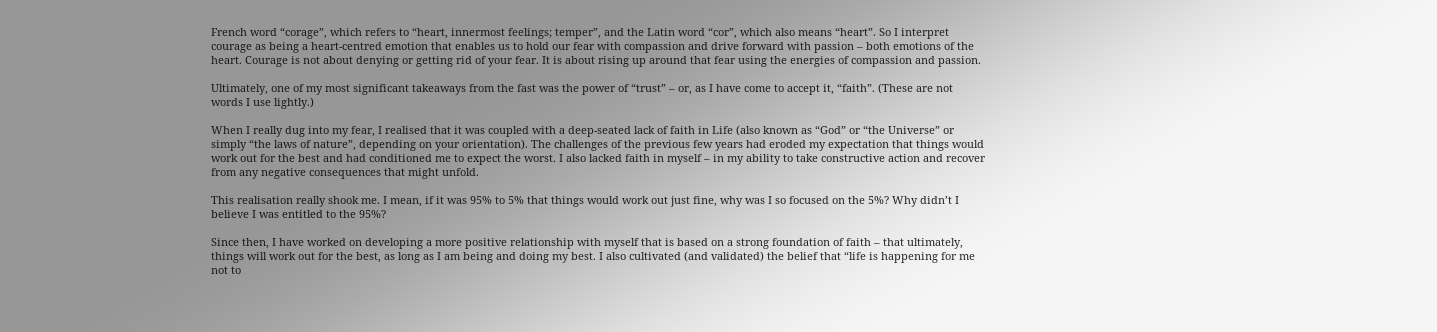French word “corage”, which refers to “heart, innermost feelings; temper”, and the Latin word “cor”, which also means “heart”. So I interpret courage as being a heart-centred emotion that enables us to hold our fear with compassion and drive forward with passion – both emotions of the heart. Courage is not about denying or getting rid of your fear. It is about rising up around that fear using the energies of compassion and passion.

Ultimately, one of my most significant takeaways from the fast was the power of “trust” – or, as I have come to accept it, “faith”. (These are not words I use lightly.)

When I really dug into my fear, I realised that it was coupled with a deep-seated lack of faith in Life (also known as “God” or “the Universe” or simply “the laws of nature”, depending on your orientation). The challenges of the previous few years had eroded my expectation that things would work out for the best and had conditioned me to expect the worst. I also lacked faith in myself – in my ability to take constructive action and recover from any negative consequences that might unfold.

This realisation really shook me. I mean, if it was 95% to 5% that things would work out just fine, why was I so focused on the 5%? Why didn’t I believe I was entitled to the 95%?

Since then, I have worked on developing a more positive relationship with myself that is based on a strong foundation of faith – that ultimately, things will work out for the best, as long as I am being and doing my best. I also cultivated (and validated) the belief that “life is happening for me not to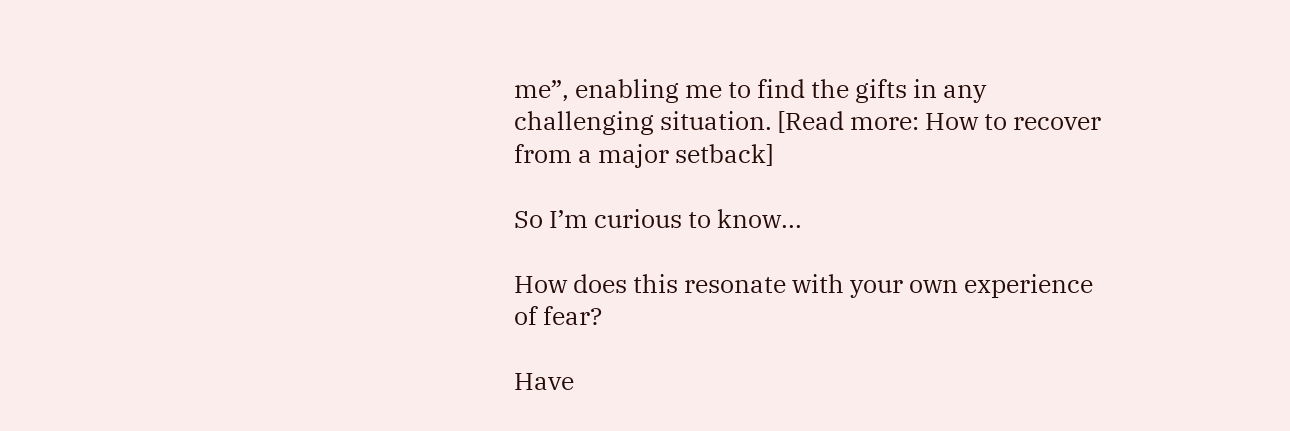me”, enabling me to find the gifts in any challenging situation. [Read more: How to recover from a major setback]

So I’m curious to know...

How does this resonate with your own experience of fear?

Have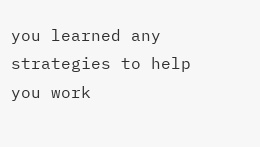you learned any strategies to help you work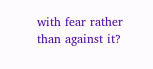with fear rather than against it?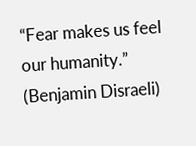“Fear makes us feel our humanity.” (Benjamin Disraeli)